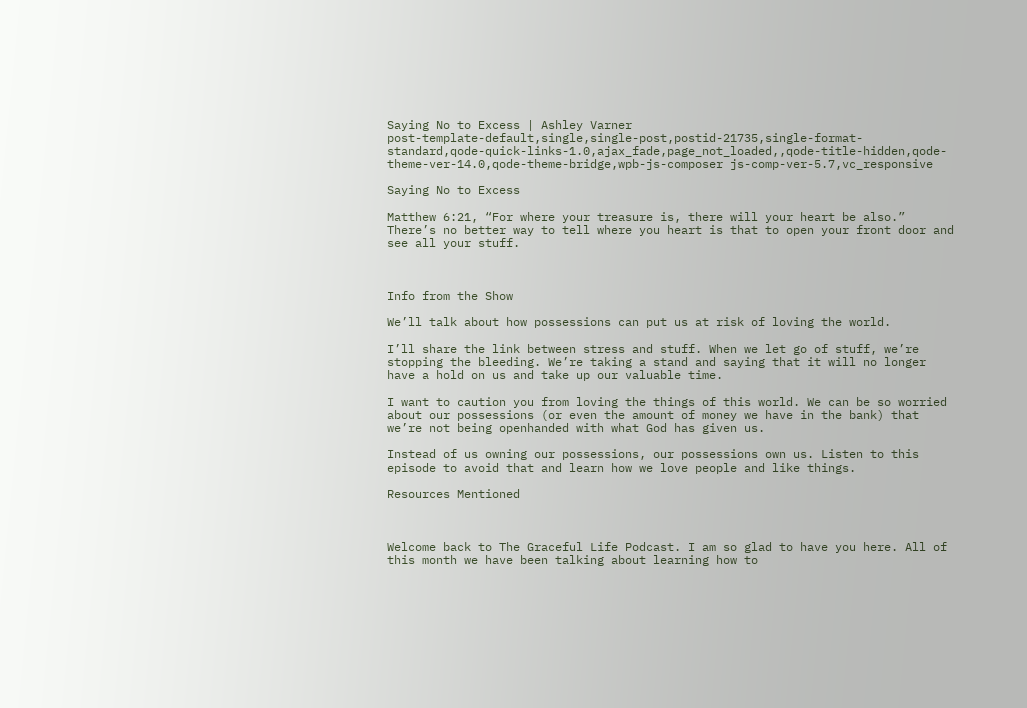Saying No to Excess | Ashley Varner
post-template-default,single,single-post,postid-21735,single-format-standard,qode-quick-links-1.0,ajax_fade,page_not_loaded,,qode-title-hidden,qode-theme-ver-14.0,qode-theme-bridge,wpb-js-composer js-comp-ver-5.7,vc_responsive

Saying No to Excess

Matthew 6:21, “For where your treasure is, there will your heart be also.” There’s no better way to tell where you heart is that to open your front door and see all your stuff.



Info from the Show

We’ll talk about how possessions can put us at risk of loving the world.

I’ll share the link between stress and stuff. When we let go of stuff, we’re stopping the bleeding. We’re taking a stand and saying that it will no longer have a hold on us and take up our valuable time.

I want to caution you from loving the things of this world. We can be so worried about our possessions (or even the amount of money we have in the bank) that we’re not being openhanded with what God has given us.

Instead of us owning our possessions, our possessions own us. Listen to this episode to avoid that and learn how we love people and like things.

Resources Mentioned



Welcome back to The Graceful Life Podcast. I am so glad to have you here. All of this month we have been talking about learning how to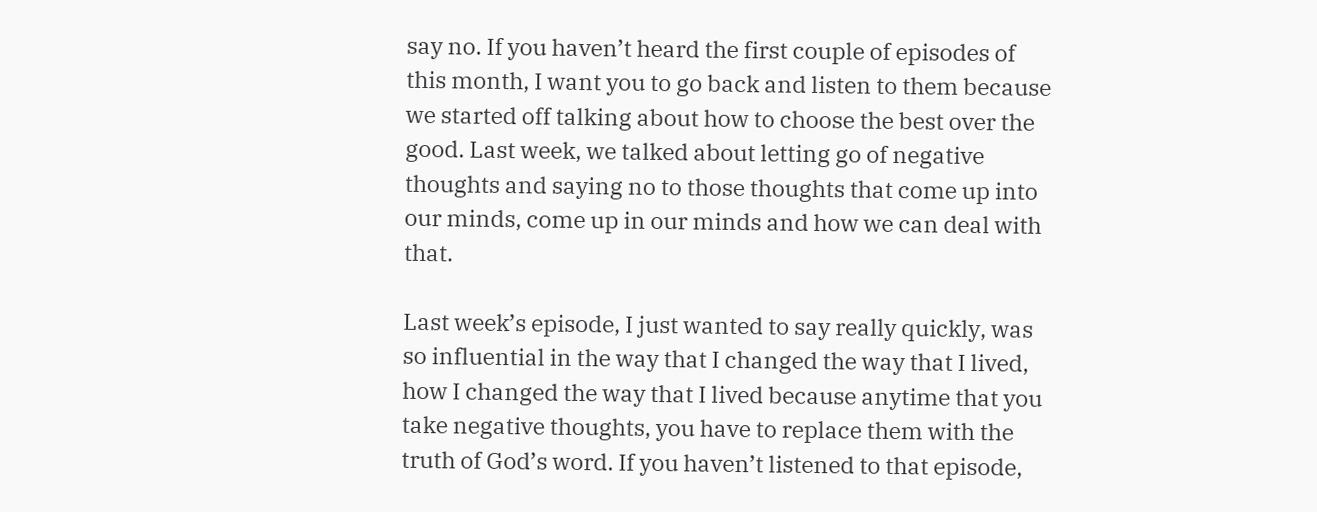say no. If you haven’t heard the first couple of episodes of this month, I want you to go back and listen to them because we started off talking about how to choose the best over the good. Last week, we talked about letting go of negative thoughts and saying no to those thoughts that come up into our minds, come up in our minds and how we can deal with that.

Last week’s episode, I just wanted to say really quickly, was so influential in the way that I changed the way that I lived, how I changed the way that I lived because anytime that you take negative thoughts, you have to replace them with the truth of God’s word. If you haven’t listened to that episode,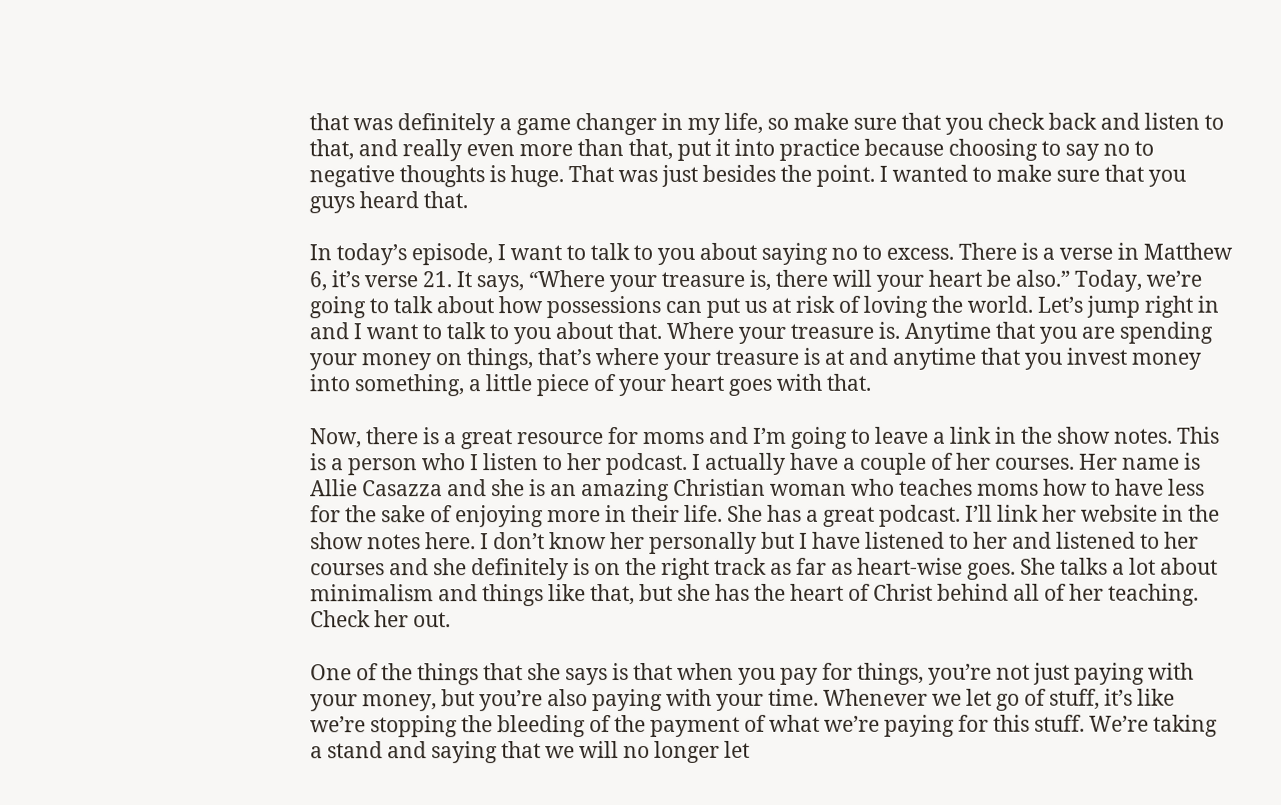that was definitely a game changer in my life, so make sure that you check back and listen to that, and really even more than that, put it into practice because choosing to say no to negative thoughts is huge. That was just besides the point. I wanted to make sure that you guys heard that.

In today’s episode, I want to talk to you about saying no to excess. There is a verse in Matthew 6, it’s verse 21. It says, “Where your treasure is, there will your heart be also.” Today, we’re going to talk about how possessions can put us at risk of loving the world. Let’s jump right in and I want to talk to you about that. Where your treasure is. Anytime that you are spending your money on things, that’s where your treasure is at and anytime that you invest money into something, a little piece of your heart goes with that.

Now, there is a great resource for moms and I’m going to leave a link in the show notes. This is a person who I listen to her podcast. I actually have a couple of her courses. Her name is Allie Casazza and she is an amazing Christian woman who teaches moms how to have less for the sake of enjoying more in their life. She has a great podcast. I’ll link her website in the show notes here. I don’t know her personally but I have listened to her and listened to her courses and she definitely is on the right track as far as heart-wise goes. She talks a lot about minimalism and things like that, but she has the heart of Christ behind all of her teaching. Check her out.

One of the things that she says is that when you pay for things, you’re not just paying with your money, but you’re also paying with your time. Whenever we let go of stuff, it’s like we’re stopping the bleeding of the payment of what we’re paying for this stuff. We’re taking a stand and saying that we will no longer let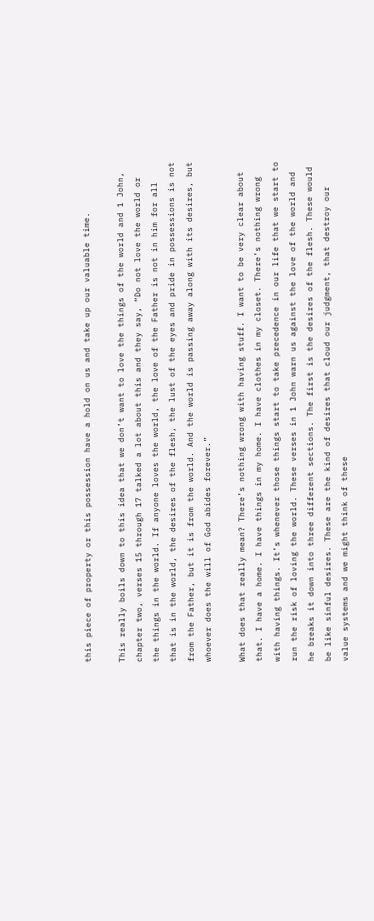this piece of property or this possession have a hold on us and take up our valuable time.

This really boils down to this idea that we don’t want to love the things of the world and 1 John, chapter two, verses 15 through 17 talked a lot about this and they say, “Do not love the world or the things in the world. If anyone loves the world, the love of the Father is not in him for all that is in the world, the desires of the flesh, the lust of the eyes and pride in possessions is not from the Father, but it is from the world. And the world is passing away along with its desires, but whoever does the will of God abides forever.”

What does that really mean? There’s nothing wrong with having stuff. I want to be very clear about that. I have a home. I have things in my home. I have clothes in my closet. There’s nothing wrong with having things. It’s whenever those things start to take precedence in our life that we start to run the risk of loving the world. These verses in 1 John warn us against the love of the world and he breaks it down into three different sections. The first is the desires of the flesh. These would be like sinful desires. These are the kind of desires that cloud our judgment, that destroy our value systems and we might think of these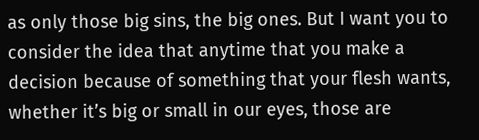as only those big sins, the big ones. But I want you to consider the idea that anytime that you make a decision because of something that your flesh wants, whether it’s big or small in our eyes, those are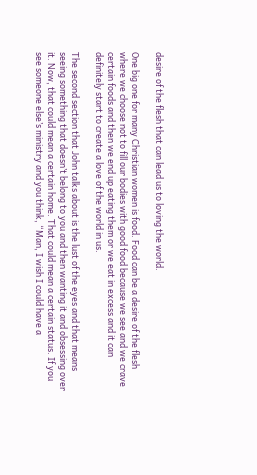desire of the flesh that can lead us to loving the world.

One big one for many Christian women is food. Food can be a desire of the flesh where we choose not to fill our bodies with good food because we see and we crave certain foods and then we end up eating them or we eat in excess and it can definitely start to create a love of the world in us.

The second section that John talks about is the lust of the eyes and that means seeing something that doesn’t belong to you and then wanting it and obsessing over it. Now, that could mean a certain home. That could mean a certain status. If you see someone else’s ministry and you think, “Man, I wish I could have a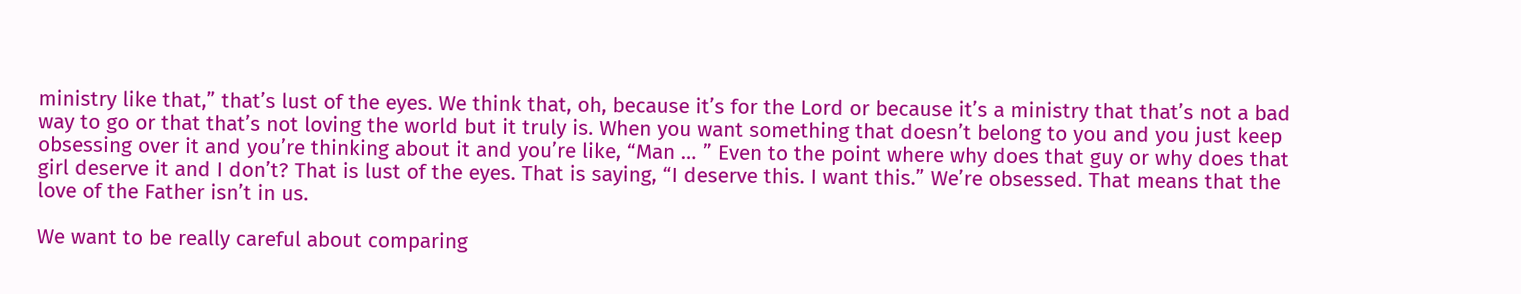ministry like that,” that’s lust of the eyes. We think that, oh, because it’s for the Lord or because it’s a ministry that that’s not a bad way to go or that that’s not loving the world but it truly is. When you want something that doesn’t belong to you and you just keep obsessing over it and you’re thinking about it and you’re like, “Man … ” Even to the point where why does that guy or why does that girl deserve it and I don’t? That is lust of the eyes. That is saying, “I deserve this. I want this.” We’re obsessed. That means that the love of the Father isn’t in us.

We want to be really careful about comparing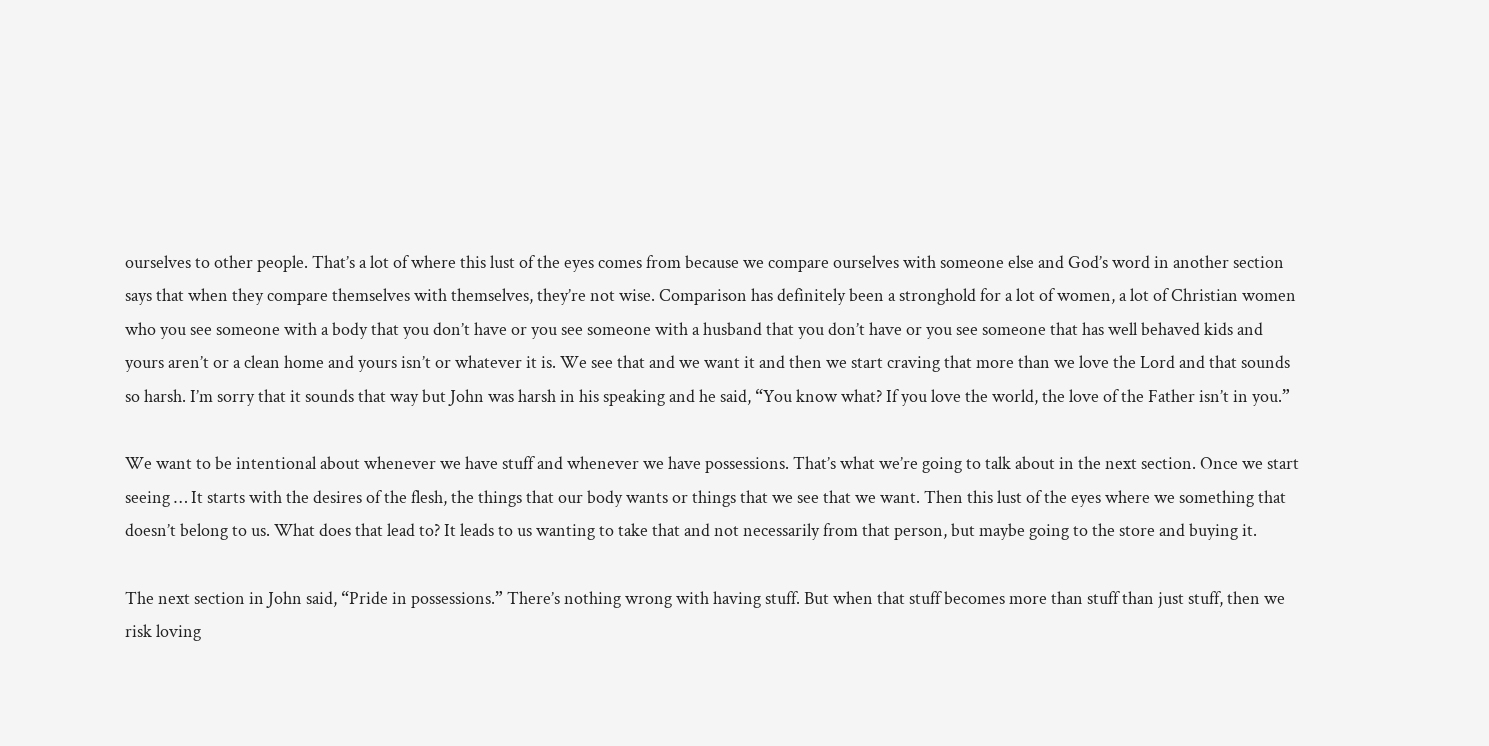ourselves to other people. That’s a lot of where this lust of the eyes comes from because we compare ourselves with someone else and God’s word in another section says that when they compare themselves with themselves, they’re not wise. Comparison has definitely been a stronghold for a lot of women, a lot of Christian women who you see someone with a body that you don’t have or you see someone with a husband that you don’t have or you see someone that has well behaved kids and yours aren’t or a clean home and yours isn’t or whatever it is. We see that and we want it and then we start craving that more than we love the Lord and that sounds so harsh. I’m sorry that it sounds that way but John was harsh in his speaking and he said, “You know what? If you love the world, the love of the Father isn’t in you.”

We want to be intentional about whenever we have stuff and whenever we have possessions. That’s what we’re going to talk about in the next section. Once we start seeing … It starts with the desires of the flesh, the things that our body wants or things that we see that we want. Then this lust of the eyes where we something that doesn’t belong to us. What does that lead to? It leads to us wanting to take that and not necessarily from that person, but maybe going to the store and buying it.

The next section in John said, “Pride in possessions.” There’s nothing wrong with having stuff. But when that stuff becomes more than stuff than just stuff, then we risk loving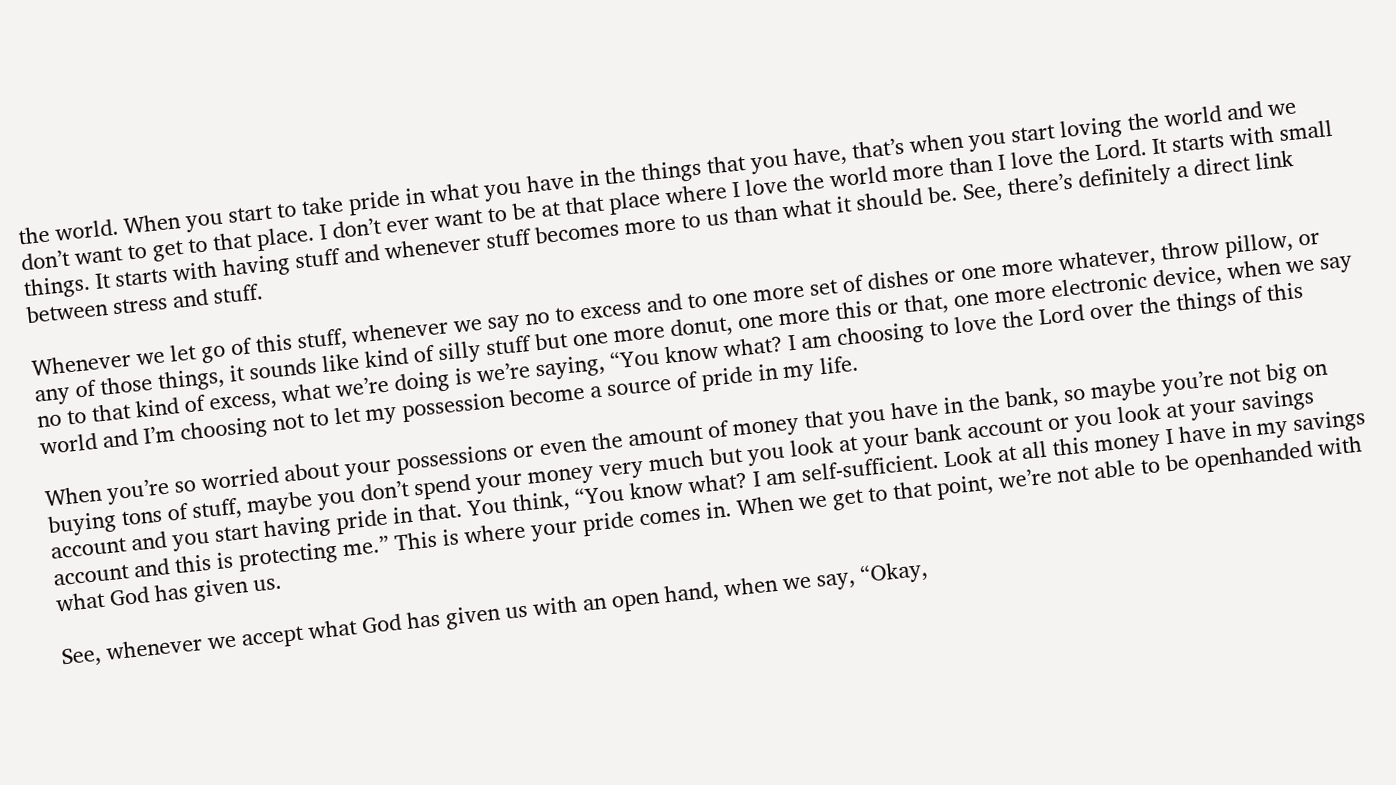the world. When you start to take pride in what you have in the things that you have, that’s when you start loving the world and we don’t want to get to that place. I don’t ever want to be at that place where I love the world more than I love the Lord. It starts with small things. It starts with having stuff and whenever stuff becomes more to us than what it should be. See, there’s definitely a direct link between stress and stuff.

Whenever we let go of this stuff, whenever we say no to excess and to one more set of dishes or one more whatever, throw pillow, or any of those things, it sounds like kind of silly stuff but one more donut, one more this or that, one more electronic device, when we say no to that kind of excess, what we’re doing is we’re saying, “You know what? I am choosing to love the Lord over the things of this world and I’m choosing not to let my possession become a source of pride in my life.

When you’re so worried about your possessions or even the amount of money that you have in the bank, so maybe you’re not big on buying tons of stuff, maybe you don’t spend your money very much but you look at your bank account or you look at your savings account and you start having pride in that. You think, “You know what? I am self-sufficient. Look at all this money I have in my savings account and this is protecting me.” This is where your pride comes in. When we get to that point, we’re not able to be openhanded with what God has given us.

See, whenever we accept what God has given us with an open hand, when we say, “Okay,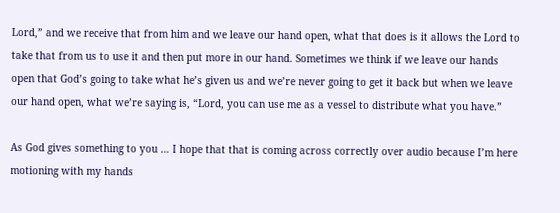Lord,” and we receive that from him and we leave our hand open, what that does is it allows the Lord to take that from us to use it and then put more in our hand. Sometimes we think if we leave our hands open that God’s going to take what he’s given us and we’re never going to get it back but when we leave our hand open, what we’re saying is, “Lord, you can use me as a vessel to distribute what you have.”

As God gives something to you … I hope that that is coming across correctly over audio because I’m here motioning with my hands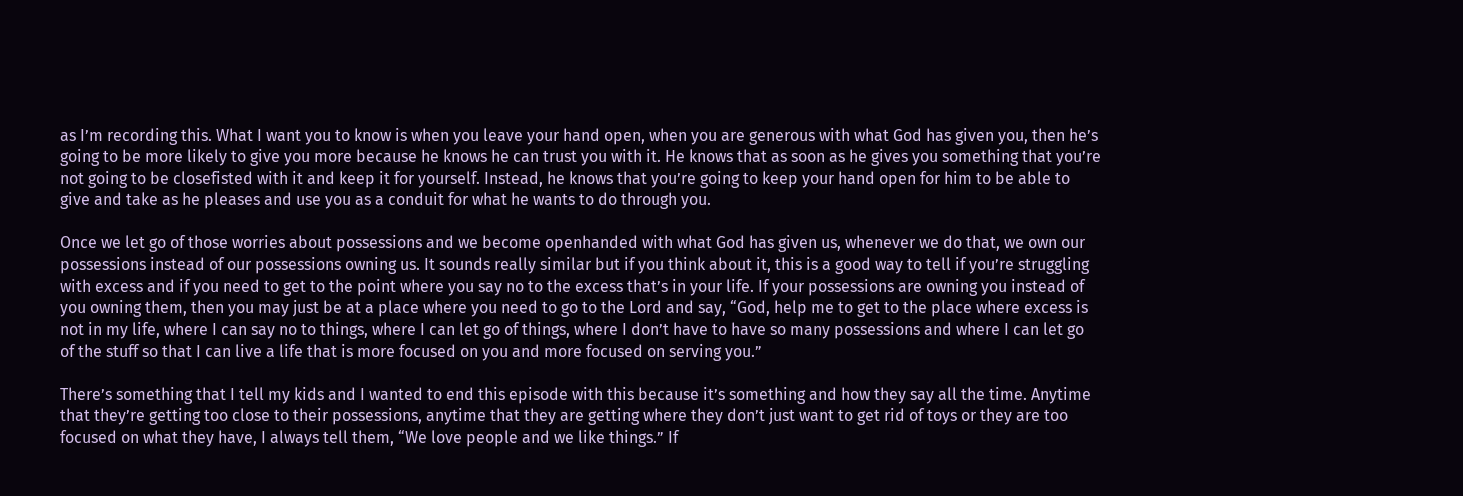as I’m recording this. What I want you to know is when you leave your hand open, when you are generous with what God has given you, then he’s going to be more likely to give you more because he knows he can trust you with it. He knows that as soon as he gives you something that you’re not going to be closefisted with it and keep it for yourself. Instead, he knows that you’re going to keep your hand open for him to be able to give and take as he pleases and use you as a conduit for what he wants to do through you.

Once we let go of those worries about possessions and we become openhanded with what God has given us, whenever we do that, we own our possessions instead of our possessions owning us. It sounds really similar but if you think about it, this is a good way to tell if you’re struggling with excess and if you need to get to the point where you say no to the excess that’s in your life. If your possessions are owning you instead of you owning them, then you may just be at a place where you need to go to the Lord and say, “God, help me to get to the place where excess is not in my life, where I can say no to things, where I can let go of things, where I don’t have to have so many possessions and where I can let go of the stuff so that I can live a life that is more focused on you and more focused on serving you.”

There’s something that I tell my kids and I wanted to end this episode with this because it’s something and how they say all the time. Anytime that they’re getting too close to their possessions, anytime that they are getting where they don’t just want to get rid of toys or they are too focused on what they have, I always tell them, “We love people and we like things.” If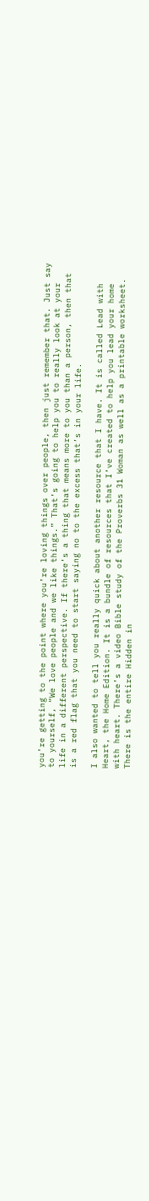you’re getting to the point where you’re loving things over people, then just remember that. Just say to yourself, “We love people and we like things.” That’s going to help you to really look at your life in a different perspective. If there’s a thing that means more to you than a person, then that is a red flag that you need to start saying no to the excess that’s in your life.

I also wanted to tell you really quick about another resource that I have. It is called Lead with Heart, the Home Edition. It is a bundle of resources that I’ve created to help you lead your home with heart. There’s a video Bible study of the Proverbs 31 Woman as well as a printable worksheet. There is the entire Hidden in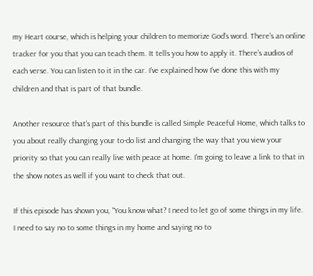my Heart course, which is helping your children to memorize God’s word. There’s an online tracker for you that you can teach them. It tells you how to apply it. There’s audios of each verse. You can listen to it in the car. I’ve explained how I’ve done this with my children and that is part of that bundle.

Another resource that’s part of this bundle is called Simple Peaceful Home, which talks to you about really changing your to-do list and changing the way that you view your priority so that you can really live with peace at home. I’m going to leave a link to that in the show notes as well if you want to check that out.

If this episode has shown you, “You know what? I need to let go of some things in my life. I need to say no to some things in my home and saying no to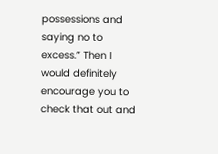possessions and saying no to excess.” Then I would definitely encourage you to check that out and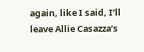again, like I said, I’ll leave Allie Casazza’s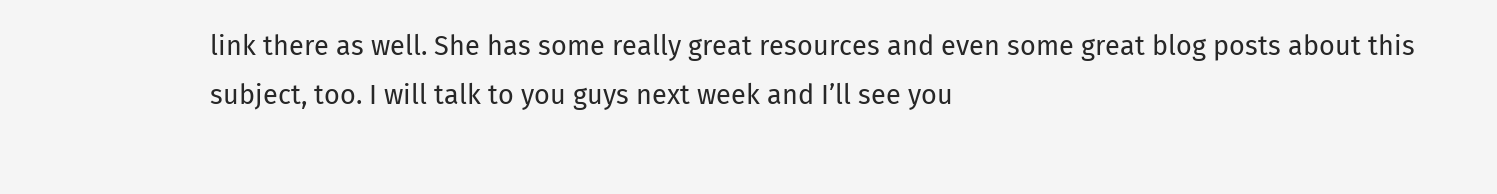link there as well. She has some really great resources and even some great blog posts about this subject, too. I will talk to you guys next week and I’ll see you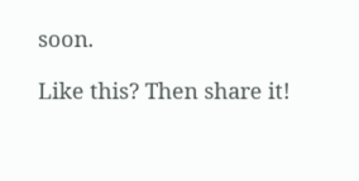soon.

Like this? Then share it!